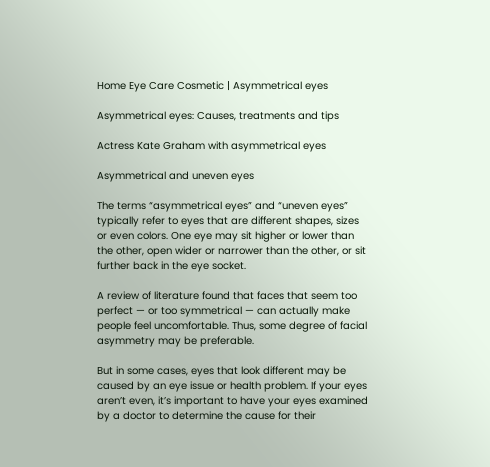Home Eye Care Cosmetic | Asymmetrical eyes

Asymmetrical eyes: Causes, treatments and tips

Actress Kate Graham with asymmetrical eyes

Asymmetrical and uneven eyes

The terms “asymmetrical eyes” and “uneven eyes” typically refer to eyes that are different shapes, sizes or even colors. One eye may sit higher or lower than the other, open wider or narrower than the other, or sit further back in the eye socket.

A review of literature found that faces that seem too perfect — or too symmetrical — can actually make people feel uncomfortable. Thus, some degree of facial asymmetry may be preferable.

But in some cases, eyes that look different may be caused by an eye issue or health problem. If your eyes aren’t even, it’s important to have your eyes examined by a doctor to determine the cause for their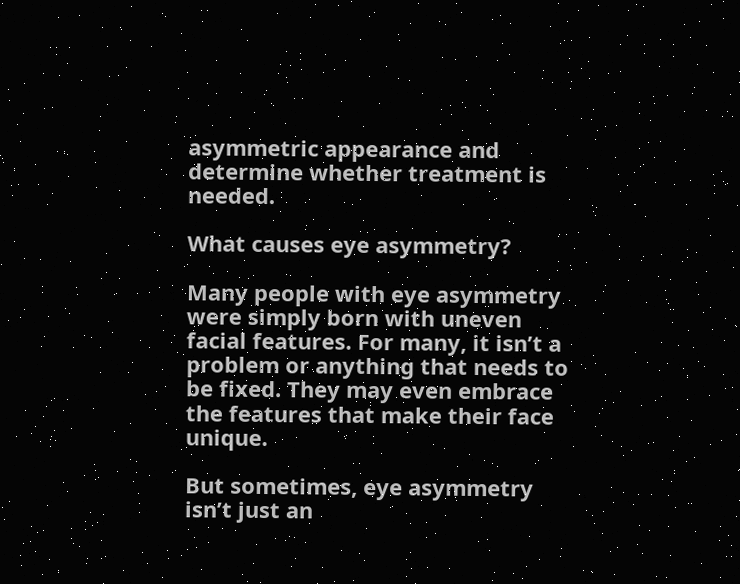asymmetric appearance and determine whether treatment is needed.

What causes eye asymmetry?

Many people with eye asymmetry were simply born with uneven facial features. For many, it isn’t a problem or anything that needs to be fixed. They may even embrace the features that make their face unique.

But sometimes, eye asymmetry isn’t just an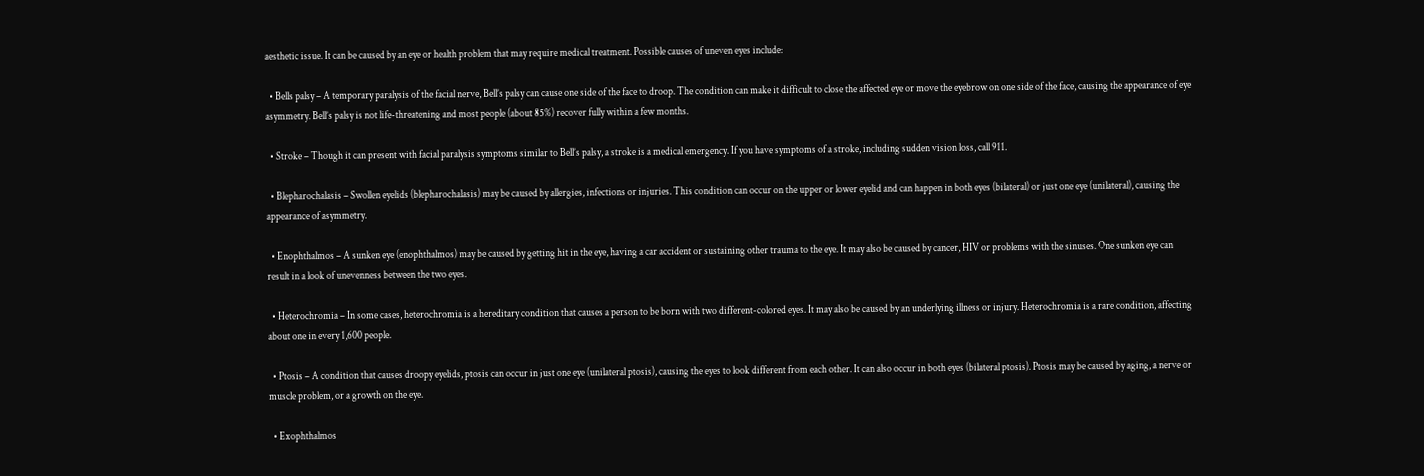aesthetic issue. It can be caused by an eye or health problem that may require medical treatment. Possible causes of uneven eyes include:

  • Bells palsy – A temporary paralysis of the facial nerve, Bell’s palsy can cause one side of the face to droop. The condition can make it difficult to close the affected eye or move the eyebrow on one side of the face, causing the appearance of eye asymmetry. Bell’s palsy is not life-threatening and most people (about 85%) recover fully within a few months.

  • Stroke – Though it can present with facial paralysis symptoms similar to Bell’s palsy, a stroke is a medical emergency. If you have symptoms of a stroke, including sudden vision loss, call 911.

  • Blepharochalasis – Swollen eyelids (blepharochalasis) may be caused by allergies, infections or injuries. This condition can occur on the upper or lower eyelid and can happen in both eyes (bilateral) or just one eye (unilateral), causing the appearance of asymmetry.

  • Enophthalmos – A sunken eye (enophthalmos) may be caused by getting hit in the eye, having a car accident or sustaining other trauma to the eye. It may also be caused by cancer, HIV or problems with the sinuses. One sunken eye can result in a look of unevenness between the two eyes.

  • Heterochromia – In some cases, heterochromia is a hereditary condition that causes a person to be born with two different-colored eyes. It may also be caused by an underlying illness or injury. Heterochromia is a rare condition, affecting about one in every 1,600 people.

  • Ptosis – A condition that causes droopy eyelids, ptosis can occur in just one eye (unilateral ptosis), causing the eyes to look different from each other. It can also occur in both eyes (bilateral ptosis). Ptosis may be caused by aging, a nerve or muscle problem, or a growth on the eye.

  • Exophthalmos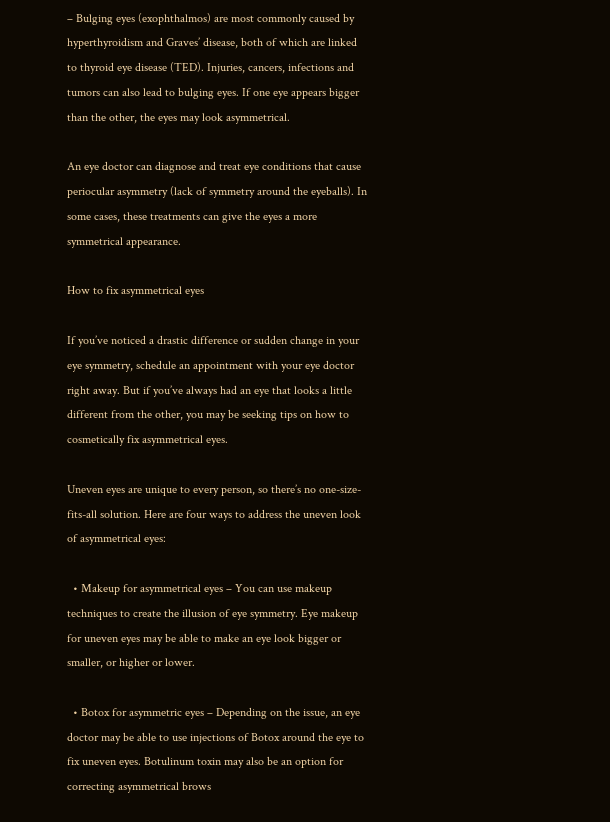– Bulging eyes (exophthalmos) are most commonly caused by hyperthyroidism and Graves’ disease, both of which are linked to thyroid eye disease (TED). Injuries, cancers, infections and tumors can also lead to bulging eyes. If one eye appears bigger than the other, the eyes may look asymmetrical.

An eye doctor can diagnose and treat eye conditions that cause periocular asymmetry (lack of symmetry around the eyeballs). In some cases, these treatments can give the eyes a more symmetrical appearance.

How to fix asymmetrical eyes

If you’ve noticed a drastic difference or sudden change in your eye symmetry, schedule an appointment with your eye doctor right away. But if you’ve always had an eye that looks a little different from the other, you may be seeking tips on how to cosmetically fix asymmetrical eyes.

Uneven eyes are unique to every person, so there’s no one-size-fits-all solution. Here are four ways to address the uneven look of asymmetrical eyes:

  • Makeup for asymmetrical eyes – You can use makeup techniques to create the illusion of eye symmetry. Eye makeup for uneven eyes may be able to make an eye look bigger or smaller, or higher or lower.

  • Botox for asymmetric eyes – Depending on the issue, an eye doctor may be able to use injections of Botox around the eye to fix uneven eyes. Botulinum toxin may also be an option for correcting asymmetrical brows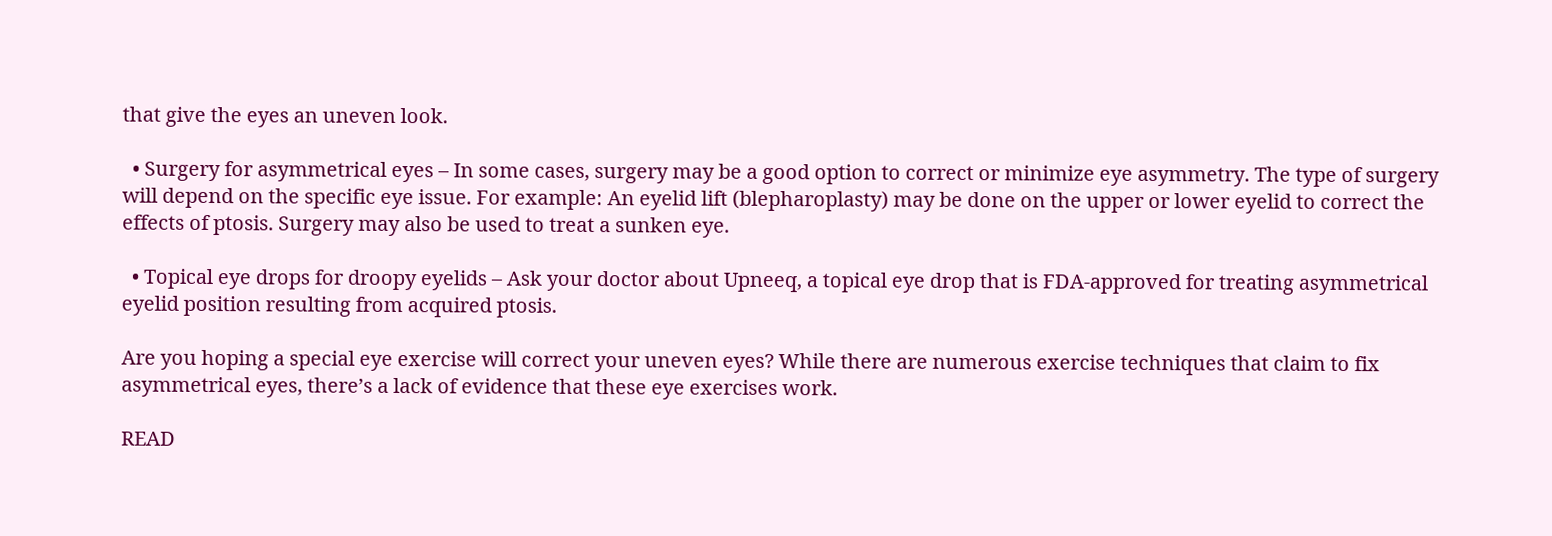that give the eyes an uneven look.

  • Surgery for asymmetrical eyes – In some cases, surgery may be a good option to correct or minimize eye asymmetry. The type of surgery will depend on the specific eye issue. For example: An eyelid lift (blepharoplasty) may be done on the upper or lower eyelid to correct the effects of ptosis. Surgery may also be used to treat a sunken eye.

  • Topical eye drops for droopy eyelids – Ask your doctor about Upneeq, a topical eye drop that is FDA-approved for treating asymmetrical eyelid position resulting from acquired ptosis.

Are you hoping a special eye exercise will correct your uneven eyes? While there are numerous exercise techniques that claim to fix asymmetrical eyes, there’s a lack of evidence that these eye exercises work.

READ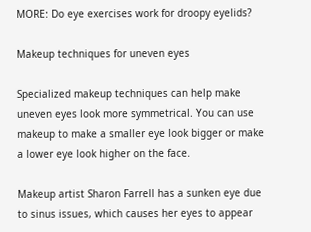MORE: Do eye exercises work for droopy eyelids?

Makeup techniques for uneven eyes

Specialized makeup techniques can help make uneven eyes look more symmetrical. You can use makeup to make a smaller eye look bigger or make a lower eye look higher on the face.

Makeup artist Sharon Farrell has a sunken eye due to sinus issues, which causes her eyes to appear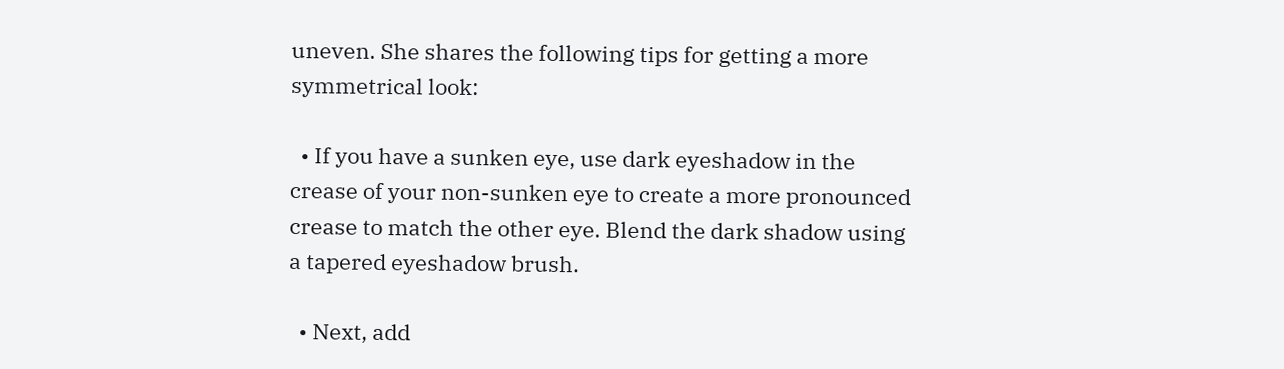uneven. She shares the following tips for getting a more symmetrical look:

  • If you have a sunken eye, use dark eyeshadow in the crease of your non-sunken eye to create a more pronounced crease to match the other eye. Blend the dark shadow using a tapered eyeshadow brush.

  • Next, add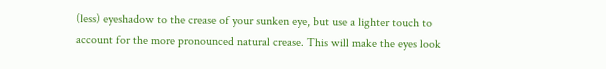(less) eyeshadow to the crease of your sunken eye, but use a lighter touch to account for the more pronounced natural crease. This will make the eyes look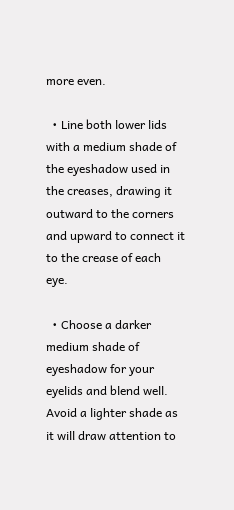more even.

  • Line both lower lids with a medium shade of the eyeshadow used in the creases, drawing it outward to the corners and upward to connect it to the crease of each eye.

  • Choose a darker medium shade of eyeshadow for your eyelids and blend well. Avoid a lighter shade as it will draw attention to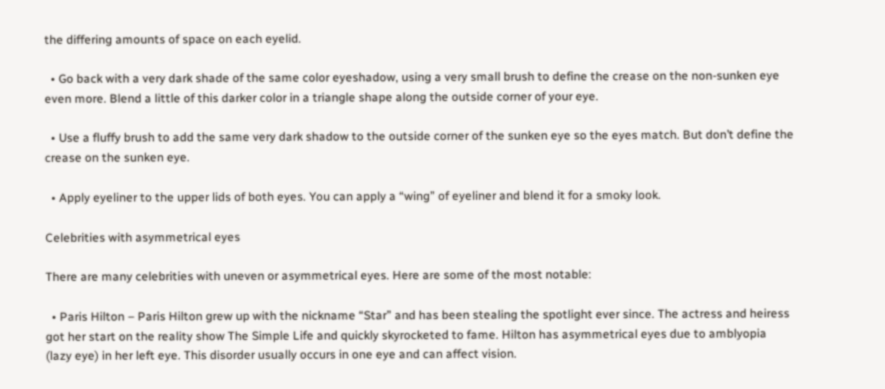the differing amounts of space on each eyelid.

  • Go back with a very dark shade of the same color eyeshadow, using a very small brush to define the crease on the non-sunken eye even more. Blend a little of this darker color in a triangle shape along the outside corner of your eye.

  • Use a fluffy brush to add the same very dark shadow to the outside corner of the sunken eye so the eyes match. But don’t define the crease on the sunken eye.

  • Apply eyeliner to the upper lids of both eyes. You can apply a “wing” of eyeliner and blend it for a smoky look.

Celebrities with asymmetrical eyes

There are many celebrities with uneven or asymmetrical eyes. Here are some of the most notable:

  • Paris Hilton – Paris Hilton grew up with the nickname “Star” and has been stealing the spotlight ever since. The actress and heiress got her start on the reality show The Simple Life and quickly skyrocketed to fame. Hilton has asymmetrical eyes due to amblyopia (lazy eye) in her left eye. This disorder usually occurs in one eye and can affect vision.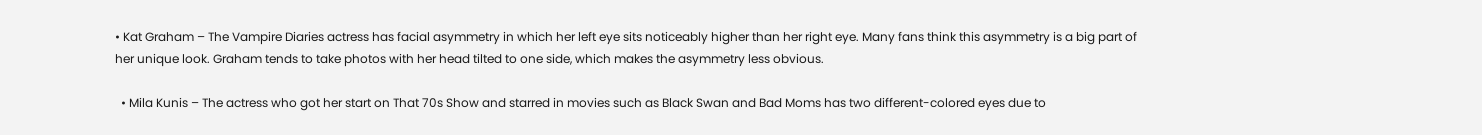• Kat Graham – The Vampire Diaries actress has facial asymmetry in which her left eye sits noticeably higher than her right eye. Many fans think this asymmetry is a big part of her unique look. Graham tends to take photos with her head tilted to one side, which makes the asymmetry less obvious.

  • Mila Kunis – The actress who got her start on That 70s Show and starred in movies such as Black Swan and Bad Moms has two different-colored eyes due to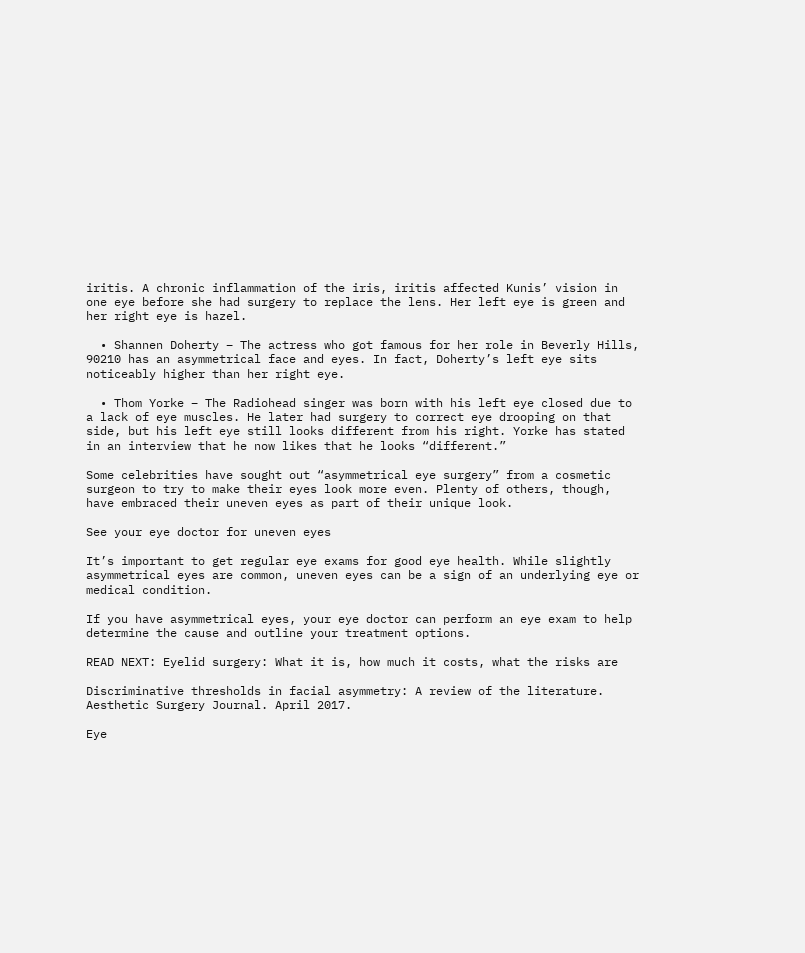iritis. A chronic inflammation of the iris, iritis affected Kunis’ vision in one eye before she had surgery to replace the lens. Her left eye is green and her right eye is hazel.

  • Shannen Doherty – The actress who got famous for her role in Beverly Hills, 90210 has an asymmetrical face and eyes. In fact, Doherty’s left eye sits noticeably higher than her right eye.

  • Thom Yorke – The Radiohead singer was born with his left eye closed due to a lack of eye muscles. He later had surgery to correct eye drooping on that side, but his left eye still looks different from his right. Yorke has stated in an interview that he now likes that he looks “different.”

Some celebrities have sought out “asymmetrical eye surgery” from a cosmetic surgeon to try to make their eyes look more even. Plenty of others, though, have embraced their uneven eyes as part of their unique look.

See your eye doctor for uneven eyes

It’s important to get regular eye exams for good eye health. While slightly asymmetrical eyes are common, uneven eyes can be a sign of an underlying eye or medical condition.

If you have asymmetrical eyes, your eye doctor can perform an eye exam to help determine the cause and outline your treatment options.

READ NEXT: Eyelid surgery: What it is, how much it costs, what the risks are

Discriminative thresholds in facial asymmetry: A review of the literature. Aesthetic Surgery Journal. April 2017.

Eye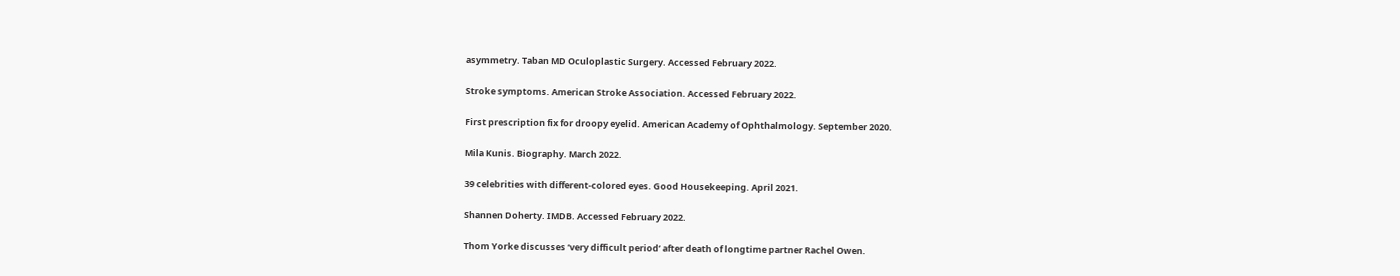asymmetry. Taban MD Oculoplastic Surgery. Accessed February 2022.

Stroke symptoms. American Stroke Association. Accessed February 2022.

First prescription fix for droopy eyelid. American Academy of Ophthalmology. September 2020.

Mila Kunis. Biography. March 2022.

39 celebrities with different-colored eyes. Good Housekeeping. April 2021.

Shannen Doherty. IMDB. Accessed February 2022.

Thom Yorke discusses ‘very difficult period’ after death of longtime partner Rachel Owen.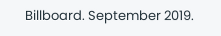Billboard. September 2019.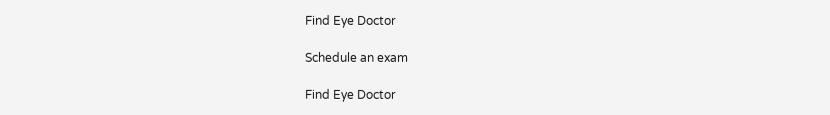Find Eye Doctor

Schedule an exam

Find Eye Doctor